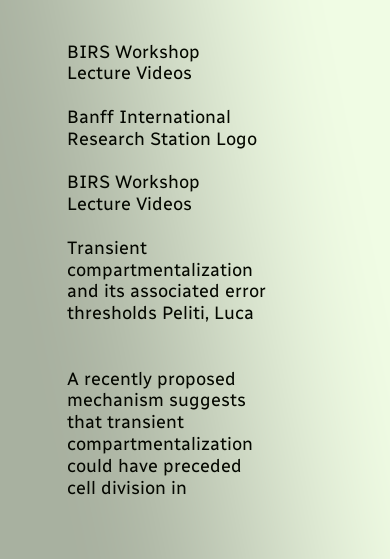BIRS Workshop Lecture Videos

Banff International Research Station Logo

BIRS Workshop Lecture Videos

Transient compartmentalization and its associated error thresholds Peliti, Luca


A recently proposed mechanism suggests that transient compartmentalization could have preceded cell division in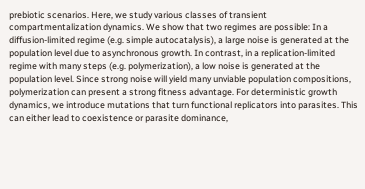prebiotic scenarios. Here, we study various classes of transient compartmentalization dynamics. We show that two regimes are possible: In a diffusion-limited regime (e.g. simple autocatalysis), a large noise is generated at the population level due to asynchronous growth. In contrast, in a replication-limited regime with many steps (e.g. polymerization), a low noise is generated at the population level. Since strong noise will yield many unviable population compositions, polymerization can present a strong fitness advantage. For deterministic growth dynamics, we introduce mutations that turn functional replicators into parasites. This can either lead to coexistence or parasite dominance,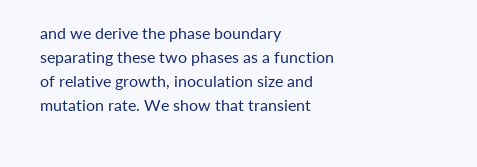and we derive the phase boundary separating these two phases as a function of relative growth, inoculation size and mutation rate. We show that transient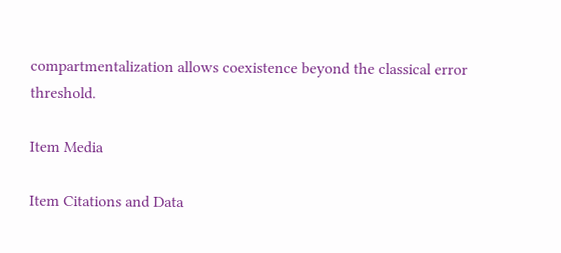compartmentalization allows coexistence beyond the classical error threshold.

Item Media

Item Citations and Data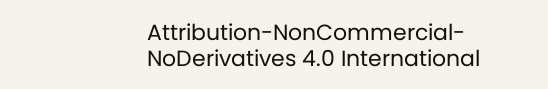Attribution-NonCommercial-NoDerivatives 4.0 International